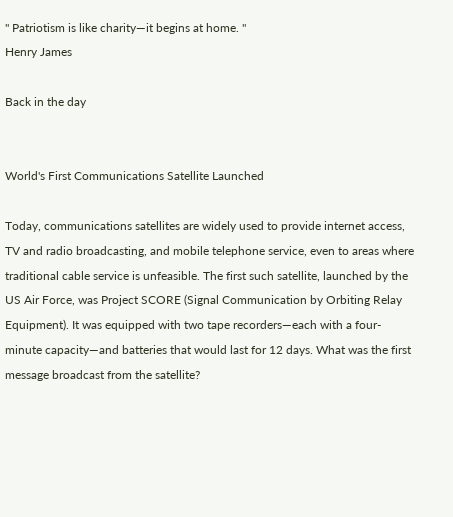" Patriotism is like charity—it begins at home. "
Henry James

Back in the day


World's First Communications Satellite Launched

Today, communications satellites are widely used to provide internet access, TV and radio broadcasting, and mobile telephone service, even to areas where traditional cable service is unfeasible. The first such satellite, launched by the US Air Force, was Project SCORE (Signal Communication by Orbiting Relay Equipment). It was equipped with two tape recorders—each with a four-minute capacity—and batteries that would last for 12 days. What was the first message broadcast from the satellite?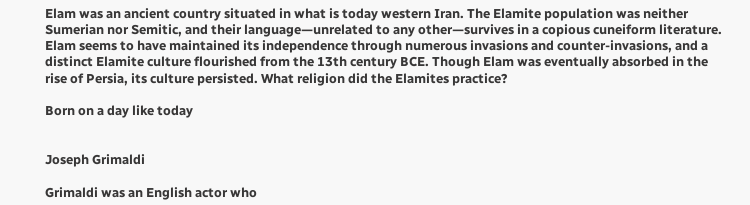Elam was an ancient country situated in what is today western Iran. The Elamite population was neither Sumerian nor Semitic, and their language—unrelated to any other—survives in a copious cuneiform literature. Elam seems to have maintained its independence through numerous invasions and counter-invasions, and a distinct Elamite culture flourished from the 13th century BCE. Though Elam was eventually absorbed in the rise of Persia, its culture persisted. What religion did the Elamites practice?

Born on a day like today


Joseph Grimaldi

Grimaldi was an English actor who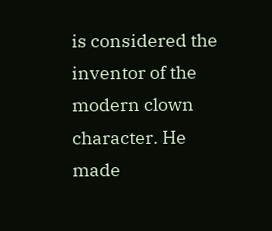is considered the inventor of the modern clown character. He made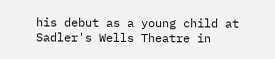his debut as a young child at Sadler's Wells Theatre in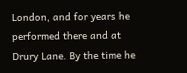London, and for years he performed there and at Drury Lane. By the time he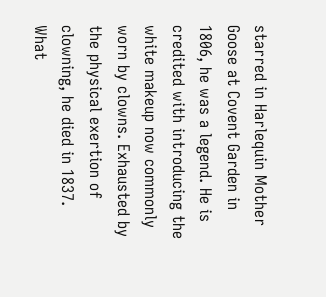starred in Harlequin Mother Goose at Covent Garden in 1806, he was a legend. He is credited with introducing the white makeup now commonly worn by clowns. Exhausted by the physical exertion of clowning, he died in 1837. What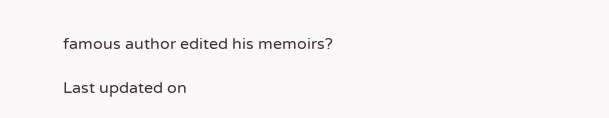famous author edited his memoirs?

Last updated on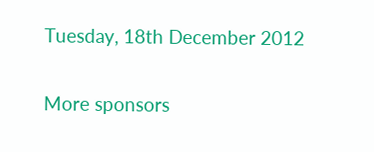Tuesday, 18th December 2012

More sponsors